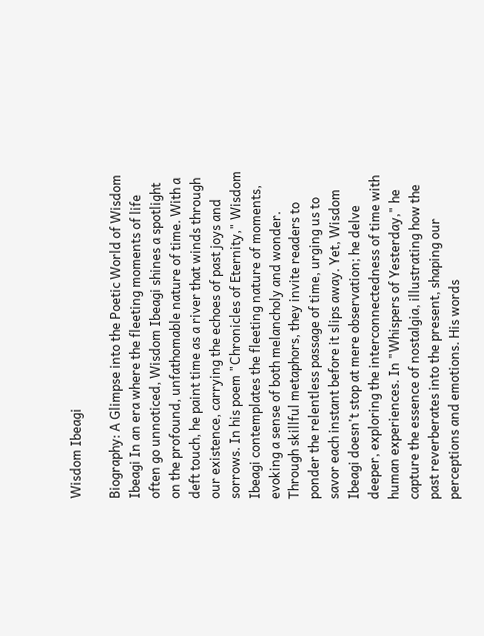Wisdom Ibeagi

Biography: A Glimpse into the Poetic World of Wisdom Ibeagi In an era where the fleeting moments of life often go unnoticed, Wisdom Ibeagi shines a spotlight on the profound, unfathomable nature of time. With a deft touch, he paint time as a river that winds through our existence, carrying the echoes of past joys and sorrows. In his poem "Chronicles of Eternity," Wisdom Ibeagi contemplates the fleeting nature of moments, evoking a sense of both melancholy and wonder. Through skillful metaphors, they invite readers to ponder the relentless passage of time, urging us to savor each instant before it slips away. Yet, Wisdom Ibeagi doesn't stop at mere observation; he delve deeper, exploring the interconnectedness of time with human experiences. In "Whispers of Yesterday," he capture the essence of nostalgia, illustrating how the past reverberates into the present, shaping our perceptions and emotions. His words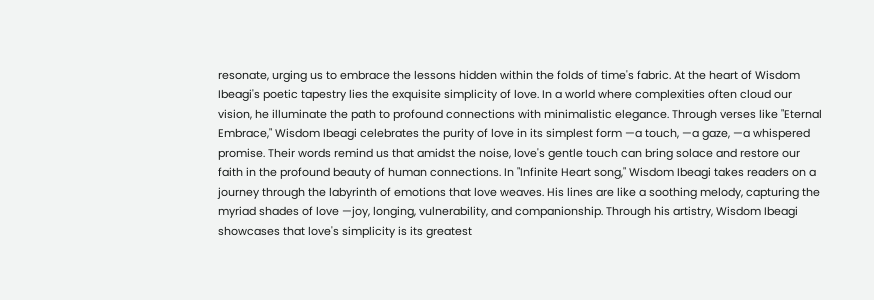resonate, urging us to embrace the lessons hidden within the folds of time's fabric. At the heart of Wisdom Ibeagi's poetic tapestry lies the exquisite simplicity of love. In a world where complexities often cloud our vision, he illuminate the path to profound connections with minimalistic elegance. Through verses like "Eternal Embrace," Wisdom Ibeagi celebrates the purity of love in its simplest form —a touch, —a gaze, —a whispered promise. Their words remind us that amidst the noise, love's gentle touch can bring solace and restore our faith in the profound beauty of human connections. In "Infinite Heart song," Wisdom Ibeagi takes readers on a journey through the labyrinth of emotions that love weaves. His lines are like a soothing melody, capturing the myriad shades of love —joy, longing, vulnerability, and companionship. Through his artistry, Wisdom Ibeagi showcases that love's simplicity is its greatest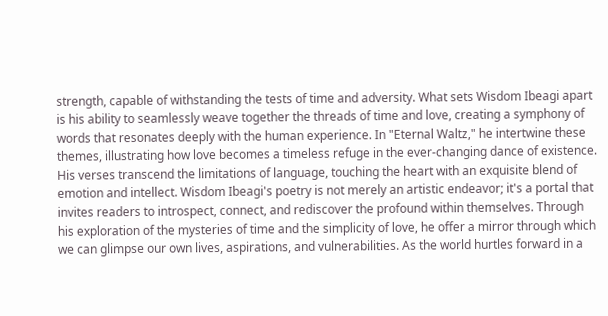strength, capable of withstanding the tests of time and adversity. What sets Wisdom Ibeagi apart is his ability to seamlessly weave together the threads of time and love, creating a symphony of words that resonates deeply with the human experience. In "Eternal Waltz," he intertwine these themes, illustrating how love becomes a timeless refuge in the ever-changing dance of existence. His verses transcend the limitations of language, touching the heart with an exquisite blend of emotion and intellect. Wisdom Ibeagi's poetry is not merely an artistic endeavor; it's a portal that invites readers to introspect, connect, and rediscover the profound within themselves. Through his exploration of the mysteries of time and the simplicity of love, he offer a mirror through which we can glimpse our own lives, aspirations, and vulnerabilities. As the world hurtles forward in a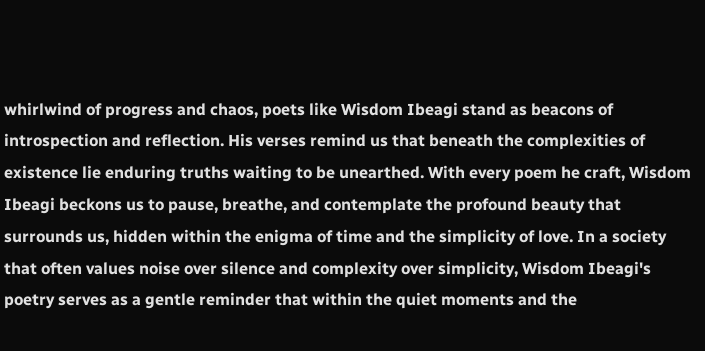whirlwind of progress and chaos, poets like Wisdom Ibeagi stand as beacons of introspection and reflection. His verses remind us that beneath the complexities of existence lie enduring truths waiting to be unearthed. With every poem he craft, Wisdom Ibeagi beckons us to pause, breathe, and contemplate the profound beauty that surrounds us, hidden within the enigma of time and the simplicity of love. In a society that often values noise over silence and complexity over simplicity, Wisdom Ibeagi's poetry serves as a gentle reminder that within the quiet moments and the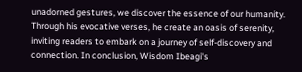unadorned gestures, we discover the essence of our humanity. Through his evocative verses, he create an oasis of serenity, inviting readers to embark on a journey of self-discovery and connection. In conclusion, Wisdom Ibeagi's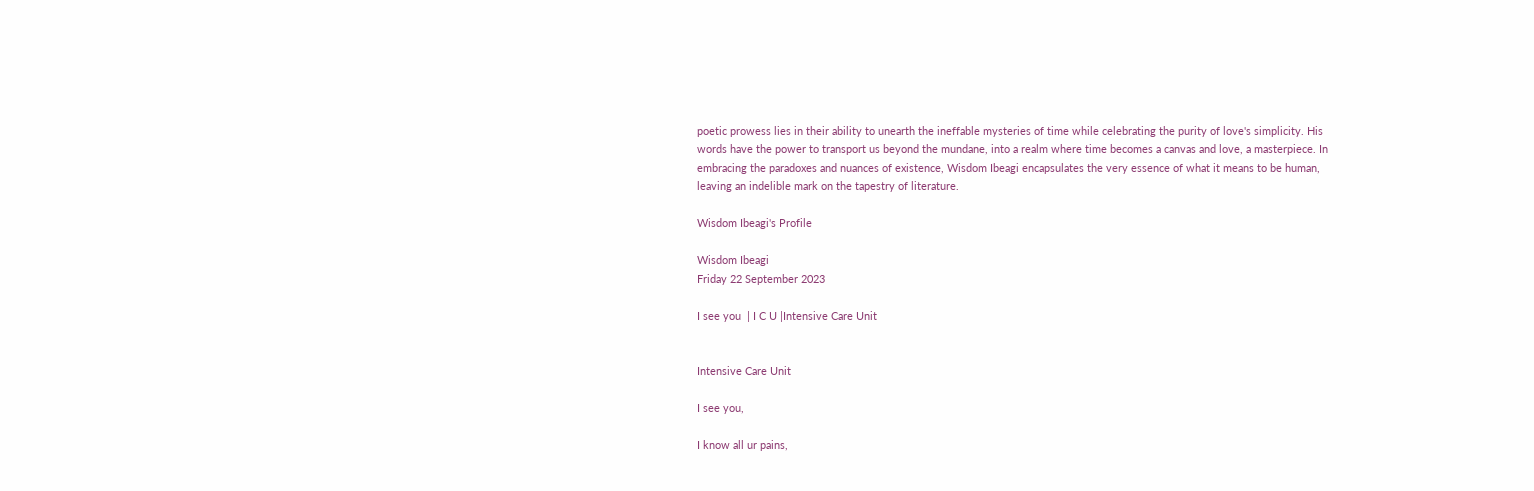poetic prowess lies in their ability to unearth the ineffable mysteries of time while celebrating the purity of love's simplicity. His words have the power to transport us beyond the mundane, into a realm where time becomes a canvas and love, a masterpiece. In embracing the paradoxes and nuances of existence, Wisdom Ibeagi encapsulates the very essence of what it means to be human, leaving an indelible mark on the tapestry of literature.

Wisdom Ibeagi's Profile

Wisdom Ibeagi
Friday 22 September 2023

I see you  | I C U |Intensive Care Unit


Intensive Care Unit

I see you,

I know all ur pains,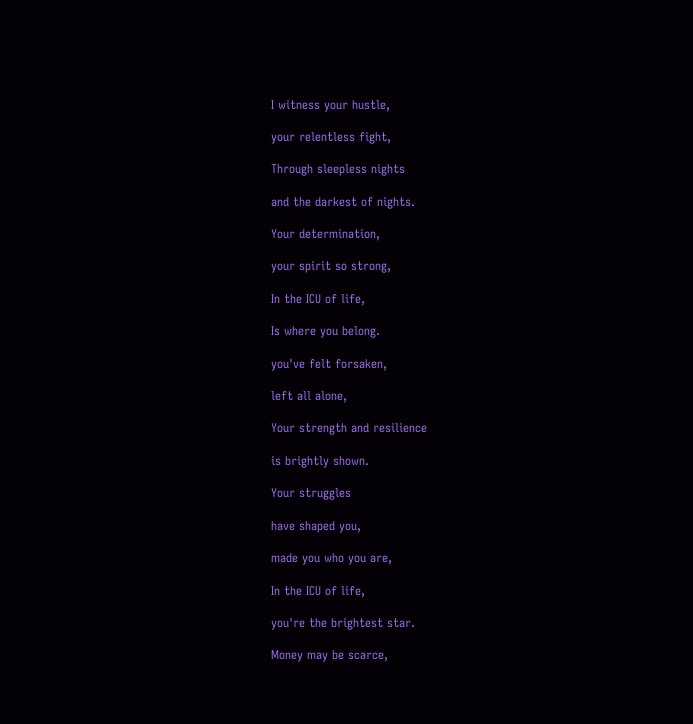I witness your hustle,

your relentless fight,

Through sleepless nights

and the darkest of nights.

Your determination,

your spirit so strong,

In the ICU of life,

Is where you belong.

you've felt forsaken,

left all alone,

Your strength and resilience

is brightly shown.

Your struggles

have shaped you,

made you who you are,

In the ICU of life,

you're the brightest star.

Money may be scarce,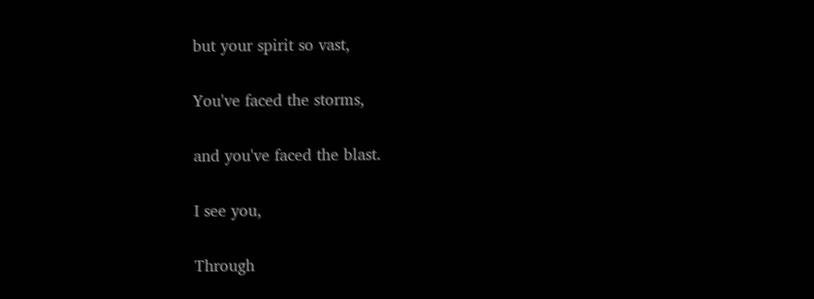but your spirit so vast,

You've faced the storms,

and you've faced the blast.

I see you,

Through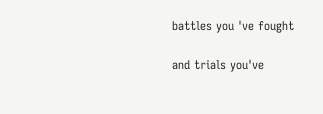battles you 've fought

and trials you've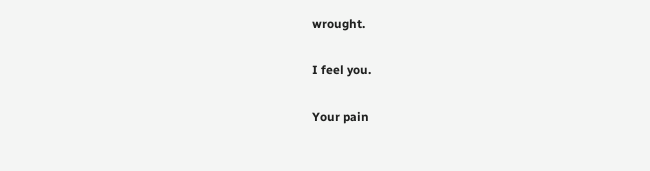wrought.

I feel you.

Your pain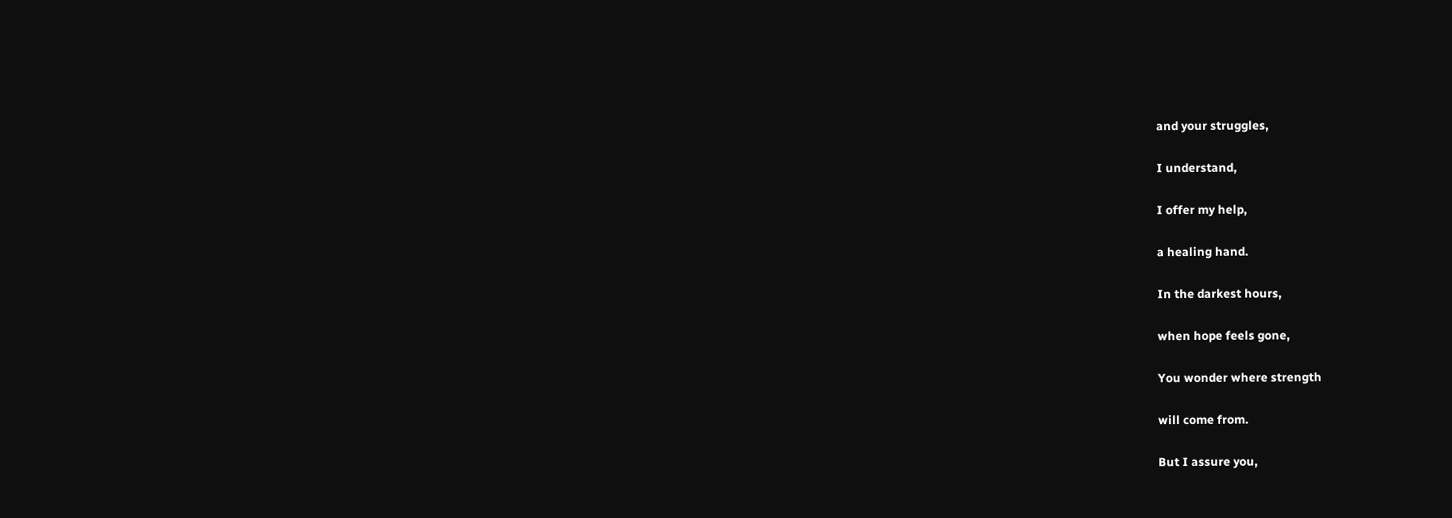and your struggles,

I understand,

I offer my help,

a healing hand.

In the darkest hours,

when hope feels gone,

You wonder where strength

will come from.

But I assure you,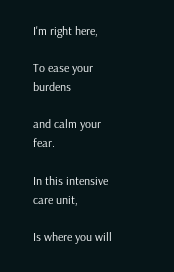I'm right here,

To ease your burdens

and calm your fear.

In this intensive care unit,

Is where you will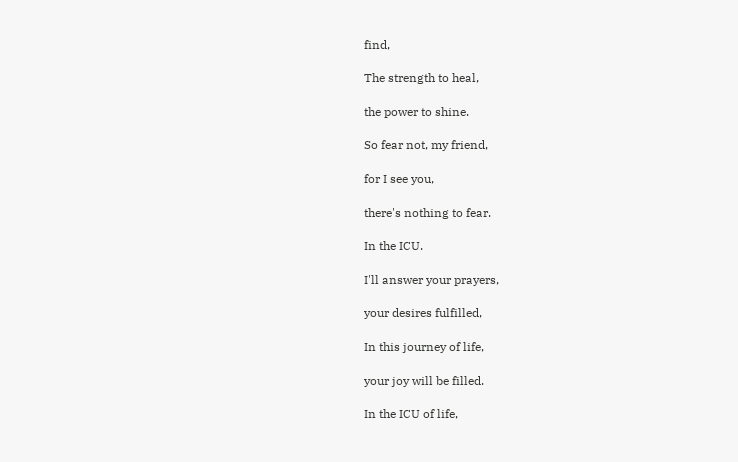find,

The strength to heal,

the power to shine.

So fear not, my friend,

for I see you,

there's nothing to fear.

In the ICU.

I'll answer your prayers,

your desires fulfilled,

In this journey of life,

your joy will be filled.

In the ICU of life,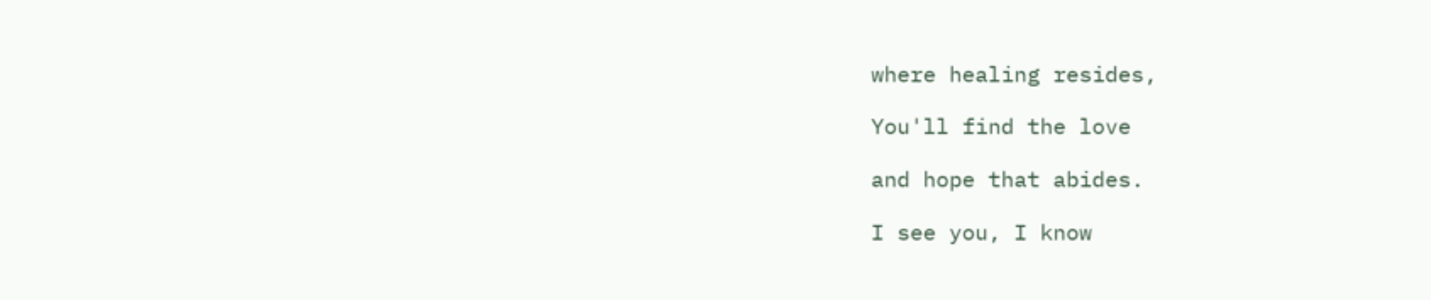where healing resides,

You'll find the love

and hope that abides.

I see you, I know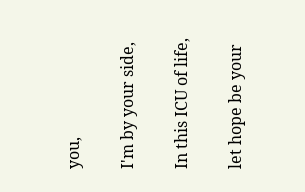you,

I'm by your side,

In this ICU of life,

let hope be your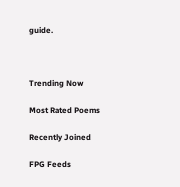guide.



Trending Now

Most Rated Poems

Recently Joined

FPG Feeds